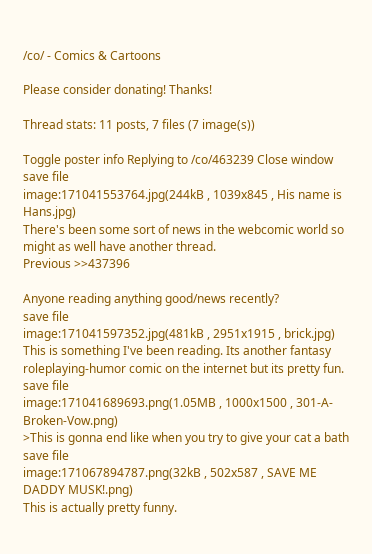/co/ - Comics & Cartoons

Please consider donating! Thanks!

Thread stats: 11 posts, 7 files (7 image(s))

Toggle poster info Replying to /co/463239 Close window
save file
image:171041553764.jpg(244kB , 1039x845 , His name is Hans.jpg)
There's been some sort of news in the webcomic world so might as well have another thread.
Previous >>437396

Anyone reading anything good/news recently?
save file
image:171041597352.jpg(481kB , 2951x1915 , brick.jpg)
This is something I've been reading. Its another fantasy roleplaying-humor comic on the internet but its pretty fun.
save file
image:171041689693.png(1.05MB , 1000x1500 , 301-A-Broken-Vow.png)
>This is gonna end like when you try to give your cat a bath
save file
image:171067894787.png(32kB , 502x587 , SAVE ME DADDY MUSK!.png)
This is actually pretty funny.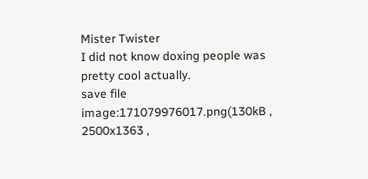Mister Twister
I did not know doxing people was pretty cool actually.
save file
image:171079976017.png(130kB , 2500x1363 ,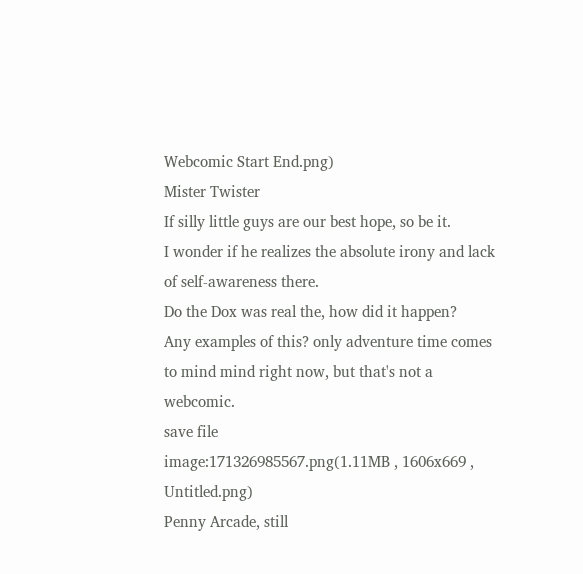Webcomic Start End.png)
Mister Twister
If silly little guys are our best hope, so be it.
I wonder if he realizes the absolute irony and lack of self-awareness there.
Do the Dox was real the, how did it happen?
Any examples of this? only adventure time comes to mind mind right now, but that's not a webcomic.
save file
image:171326985567.png(1.11MB , 1606x669 , Untitled.png)
Penny Arcade, still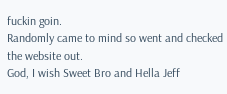fuckin goin.
Randomly came to mind so went and checked the website out.
God, I wish Sweet Bro and Hella Jeff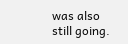was also still going.